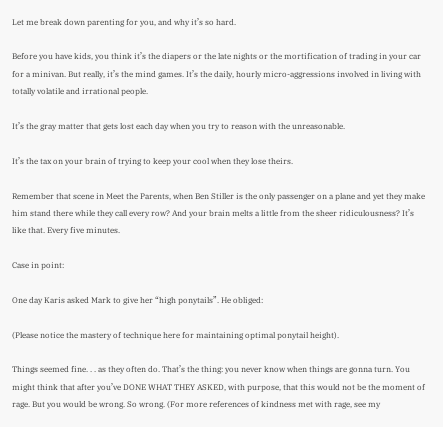Let me break down parenting for you, and why it’s so hard.

Before you have kids, you think it’s the diapers or the late nights or the mortification of trading in your car for a minivan. But really, it’s the mind games. It’s the daily, hourly micro-aggressions involved in living with totally volatile and irrational people.

It’s the gray matter that gets lost each day when you try to reason with the unreasonable.

It’s the tax on your brain of trying to keep your cool when they lose theirs.

Remember that scene in Meet the Parents, when Ben Stiller is the only passenger on a plane and yet they make him stand there while they call every row? And your brain melts a little from the sheer ridiculousness? It’s like that. Every five minutes.

Case in point:

One day Karis asked Mark to give her “high ponytails”. He obliged:

(Please notice the mastery of technique here for maintaining optimal ponytail height).

Things seemed fine. . . as they often do. That’s the thing: you never know when things are gonna turn. You might think that after you’ve DONE WHAT THEY ASKED, with purpose, that this would not be the moment of rage. But you would be wrong. So wrong. (For more references of kindness met with rage, see my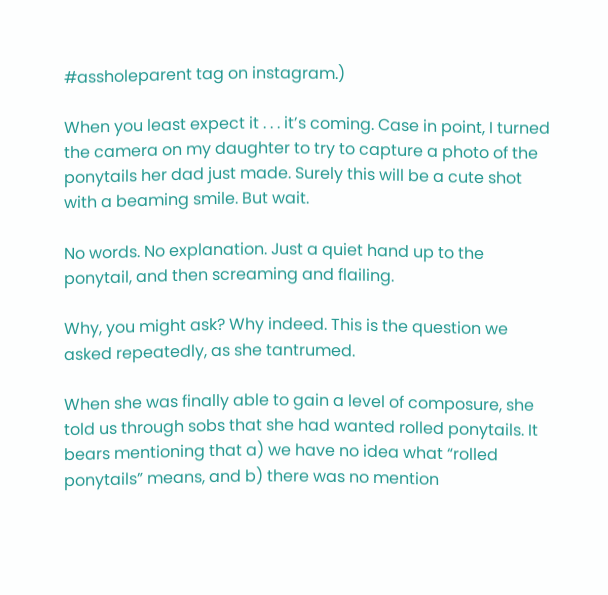#assholeparent tag on instagram.)

When you least expect it . . . it’s coming. Case in point, I turned the camera on my daughter to try to capture a photo of the ponytails her dad just made. Surely this will be a cute shot with a beaming smile. But wait.

No words. No explanation. Just a quiet hand up to the ponytail, and then screaming and flailing.

Why, you might ask? Why indeed. This is the question we asked repeatedly, as she tantrumed.

When she was finally able to gain a level of composure, she told us through sobs that she had wanted rolled ponytails. It bears mentioning that a) we have no idea what “rolled ponytails” means, and b) there was no mention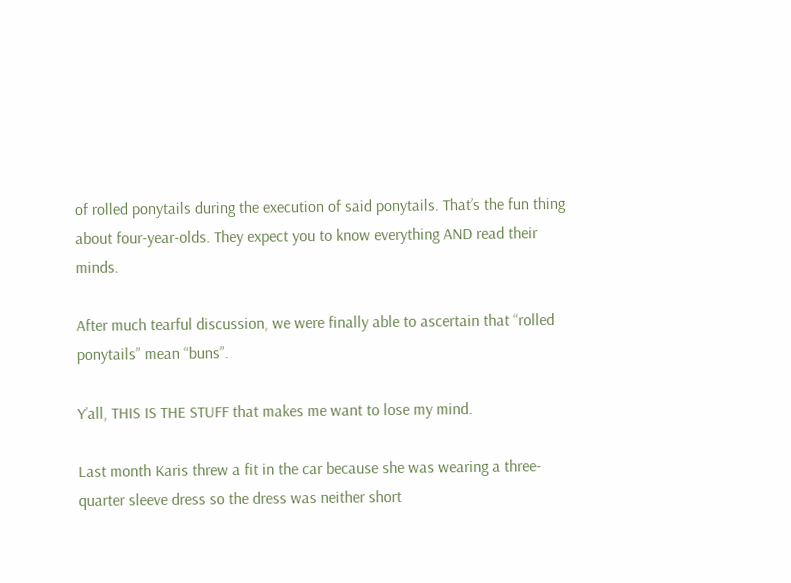of rolled ponytails during the execution of said ponytails. That’s the fun thing about four-year-olds. They expect you to know everything AND read their minds.

After much tearful discussion, we were finally able to ascertain that “rolled ponytails” mean “buns”.

Y’all, THIS IS THE STUFF that makes me want to lose my mind.

Last month Karis threw a fit in the car because she was wearing a three-quarter sleeve dress so the dress was neither short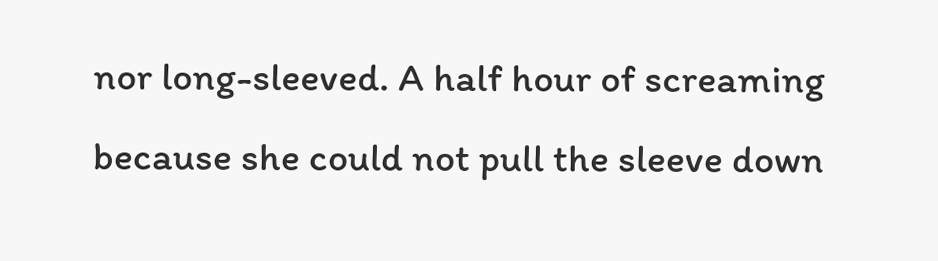nor long-sleeved. A half hour of screaming because she could not pull the sleeve down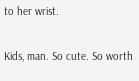to her wrist.

Kids, man. So cute. So worth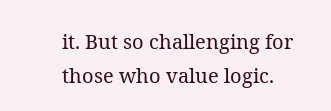it. But so challenging for those who value logic.